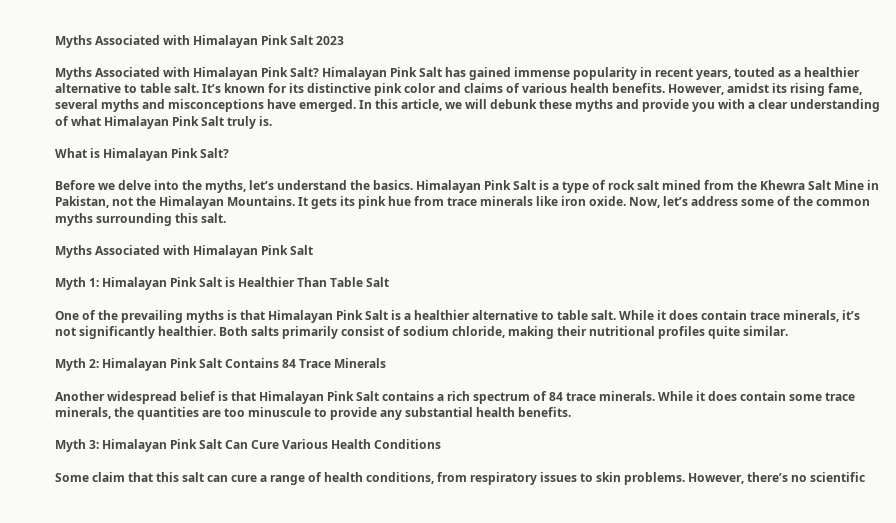Myths Associated with Himalayan Pink Salt 2023

Myths Associated with Himalayan Pink Salt? Himalayan Pink Salt has gained immense popularity in recent years, touted as a healthier alternative to table salt. It’s known for its distinctive pink color and claims of various health benefits. However, amidst its rising fame, several myths and misconceptions have emerged. In this article, we will debunk these myths and provide you with a clear understanding of what Himalayan Pink Salt truly is.

What is Himalayan Pink Salt?

Before we delve into the myths, let’s understand the basics. Himalayan Pink Salt is a type of rock salt mined from the Khewra Salt Mine in Pakistan, not the Himalayan Mountains. It gets its pink hue from trace minerals like iron oxide. Now, let’s address some of the common myths surrounding this salt.

Myths Associated with Himalayan Pink Salt

Myth 1: Himalayan Pink Salt is Healthier Than Table Salt

One of the prevailing myths is that Himalayan Pink Salt is a healthier alternative to table salt. While it does contain trace minerals, it’s not significantly healthier. Both salts primarily consist of sodium chloride, making their nutritional profiles quite similar.

Myth 2: Himalayan Pink Salt Contains 84 Trace Minerals

Another widespread belief is that Himalayan Pink Salt contains a rich spectrum of 84 trace minerals. While it does contain some trace minerals, the quantities are too minuscule to provide any substantial health benefits.

Myth 3: Himalayan Pink Salt Can Cure Various Health Conditions

Some claim that this salt can cure a range of health conditions, from respiratory issues to skin problems. However, there’s no scientific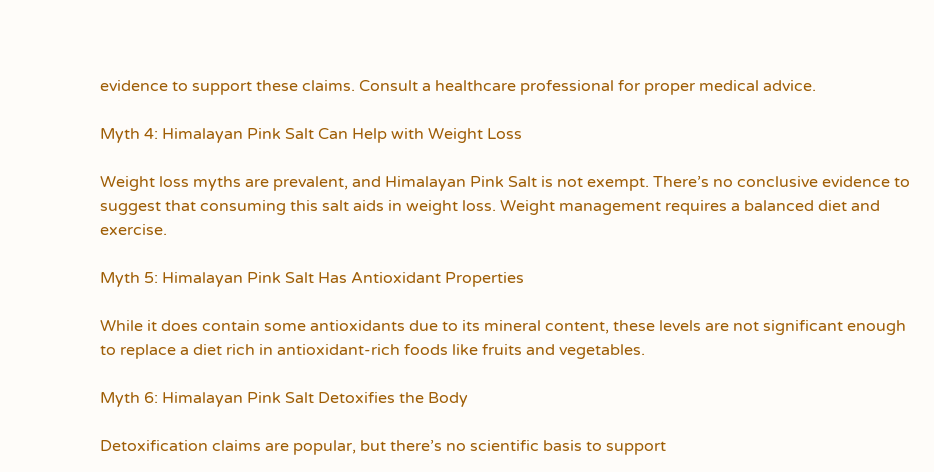evidence to support these claims. Consult a healthcare professional for proper medical advice.

Myth 4: Himalayan Pink Salt Can Help with Weight Loss

Weight loss myths are prevalent, and Himalayan Pink Salt is not exempt. There’s no conclusive evidence to suggest that consuming this salt aids in weight loss. Weight management requires a balanced diet and exercise.

Myth 5: Himalayan Pink Salt Has Antioxidant Properties

While it does contain some antioxidants due to its mineral content, these levels are not significant enough to replace a diet rich in antioxidant-rich foods like fruits and vegetables.

Myth 6: Himalayan Pink Salt Detoxifies the Body

Detoxification claims are popular, but there’s no scientific basis to support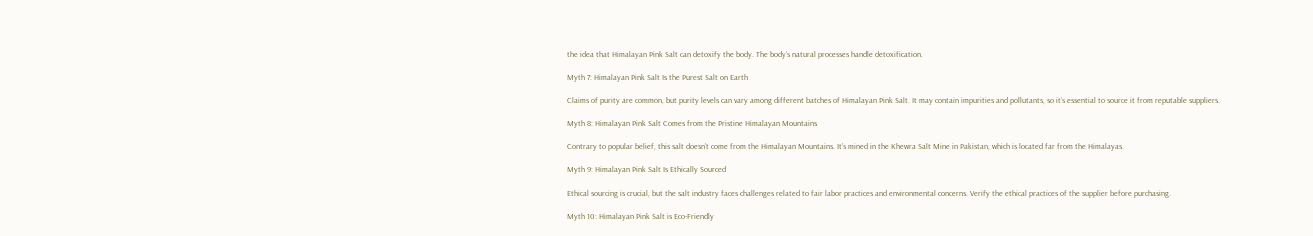the idea that Himalayan Pink Salt can detoxify the body. The body’s natural processes handle detoxification.

Myth 7: Himalayan Pink Salt Is the Purest Salt on Earth

Claims of purity are common, but purity levels can vary among different batches of Himalayan Pink Salt. It may contain impurities and pollutants, so it’s essential to source it from reputable suppliers.

Myth 8: Himalayan Pink Salt Comes from the Pristine Himalayan Mountains

Contrary to popular belief, this salt doesn’t come from the Himalayan Mountains. It’s mined in the Khewra Salt Mine in Pakistan, which is located far from the Himalayas.

Myth 9: Himalayan Pink Salt Is Ethically Sourced

Ethical sourcing is crucial, but the salt industry faces challenges related to fair labor practices and environmental concerns. Verify the ethical practices of the supplier before purchasing.

Myth 10: Himalayan Pink Salt is Eco-Friendly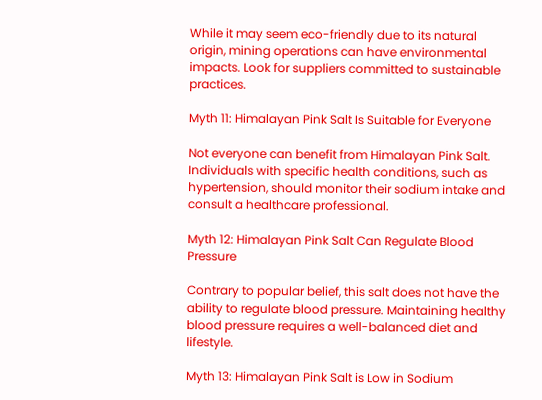While it may seem eco-friendly due to its natural origin, mining operations can have environmental impacts. Look for suppliers committed to sustainable practices.

Myth 11: Himalayan Pink Salt Is Suitable for Everyone

Not everyone can benefit from Himalayan Pink Salt. Individuals with specific health conditions, such as hypertension, should monitor their sodium intake and consult a healthcare professional.

Myth 12: Himalayan Pink Salt Can Regulate Blood Pressure

Contrary to popular belief, this salt does not have the ability to regulate blood pressure. Maintaining healthy blood pressure requires a well-balanced diet and lifestyle.

Myth 13: Himalayan Pink Salt is Low in Sodium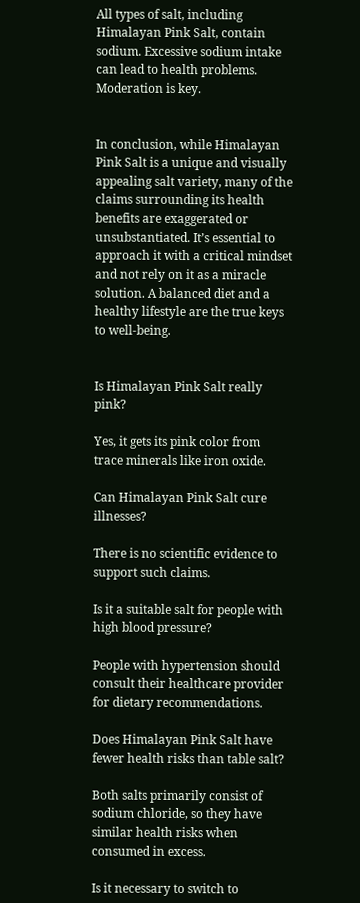All types of salt, including Himalayan Pink Salt, contain sodium. Excessive sodium intake can lead to health problems. Moderation is key.


In conclusion, while Himalayan Pink Salt is a unique and visually appealing salt variety, many of the claims surrounding its health benefits are exaggerated or unsubstantiated. It’s essential to approach it with a critical mindset and not rely on it as a miracle solution. A balanced diet and a healthy lifestyle are the true keys to well-being.


Is Himalayan Pink Salt really pink?

Yes, it gets its pink color from trace minerals like iron oxide.

Can Himalayan Pink Salt cure illnesses?

There is no scientific evidence to support such claims.

Is it a suitable salt for people with high blood pressure?

People with hypertension should consult their healthcare provider for dietary recommendations.

Does Himalayan Pink Salt have fewer health risks than table salt?

Both salts primarily consist of sodium chloride, so they have similar health risks when consumed in excess.

Is it necessary to switch to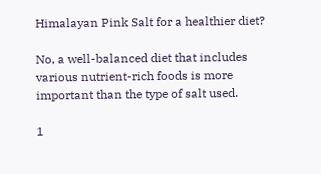Himalayan Pink Salt for a healthier diet?

No, a well-balanced diet that includes various nutrient-rich foods is more important than the type of salt used.

1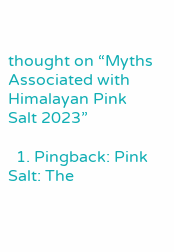thought on “Myths Associated with Himalayan Pink Salt 2023”

  1. Pingback: Pink Salt: The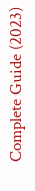Complete Guide (2023)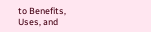to Benefits, Uses, and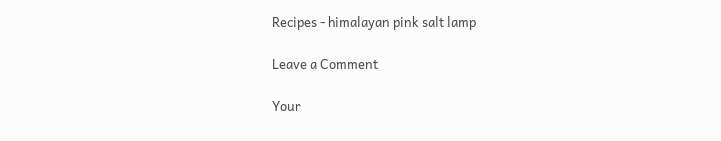Recipes - himalayan pink salt lamp

Leave a Comment

Your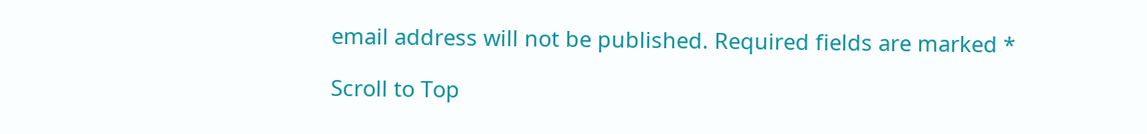email address will not be published. Required fields are marked *

Scroll to Top